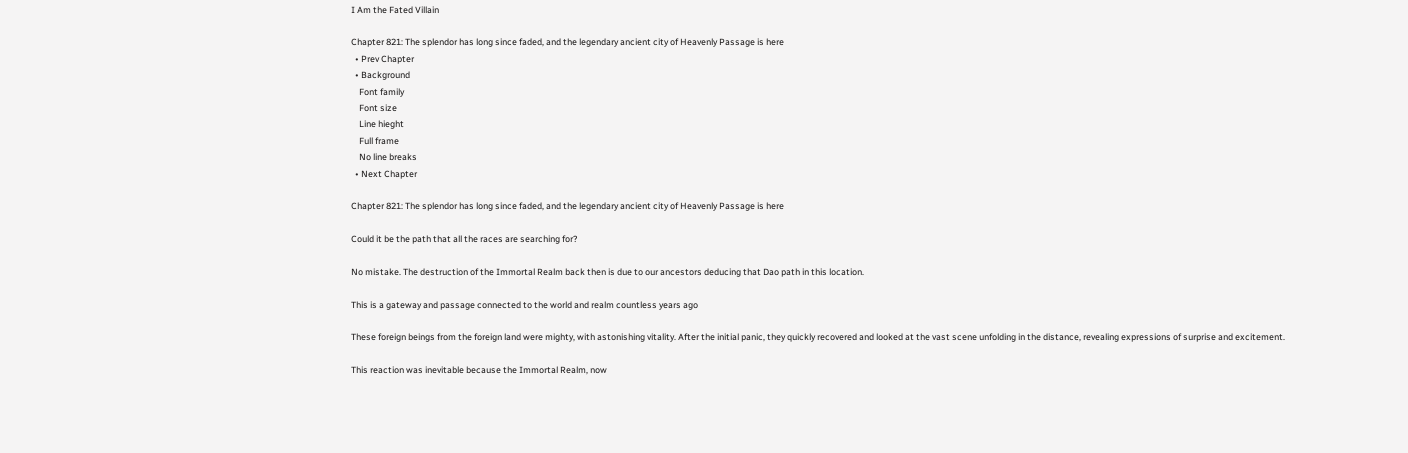I Am the Fated Villain

Chapter 821: The splendor has long since faded, and the legendary ancient city of Heavenly Passage is here
  • Prev Chapter
  • Background
    Font family
    Font size
    Line hieght
    Full frame
    No line breaks
  • Next Chapter

Chapter 821: The splendor has long since faded, and the legendary ancient city of Heavenly Passage is here

Could it be the path that all the races are searching for?

No mistake. The destruction of the Immortal Realm back then is due to our ancestors deducing that Dao path in this location.

This is a gateway and passage connected to the world and realm countless years ago

These foreign beings from the foreign land were mighty, with astonishing vitality. After the initial panic, they quickly recovered and looked at the vast scene unfolding in the distance, revealing expressions of surprise and excitement.

This reaction was inevitable because the Immortal Realm, now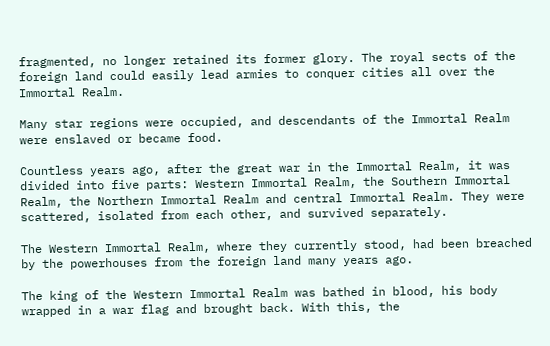fragmented, no longer retained its former glory. The royal sects of the foreign land could easily lead armies to conquer cities all over the Immortal Realm.

Many star regions were occupied, and descendants of the Immortal Realm were enslaved or became food.

Countless years ago, after the great war in the Immortal Realm, it was divided into five parts: Western Immortal Realm, the Southern Immortal Realm, the Northern Immortal Realm and central Immortal Realm. They were scattered, isolated from each other, and survived separately.

The Western Immortal Realm, where they currently stood, had been breached by the powerhouses from the foreign land many years ago.

The king of the Western Immortal Realm was bathed in blood, his body wrapped in a war flag and brought back. With this, the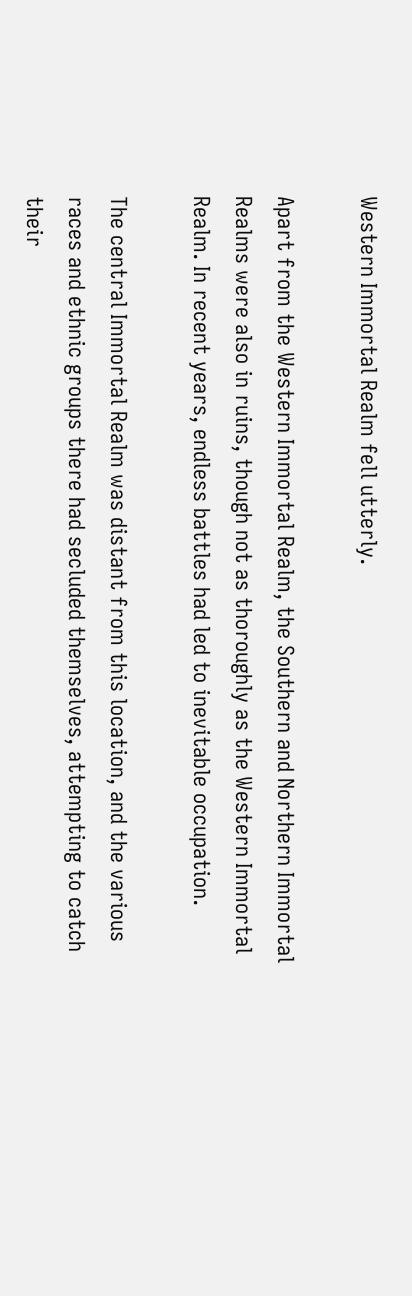Western Immortal Realm fell utterly.

Apart from the Western Immortal Realm, the Southern and Northern Immortal Realms were also in ruins, though not as thoroughly as the Western Immortal Realm. In recent years, endless battles had led to inevitable occupation.

The central Immortal Realm was distant from this location, and the various races and ethnic groups there had secluded themselves, attempting to catch their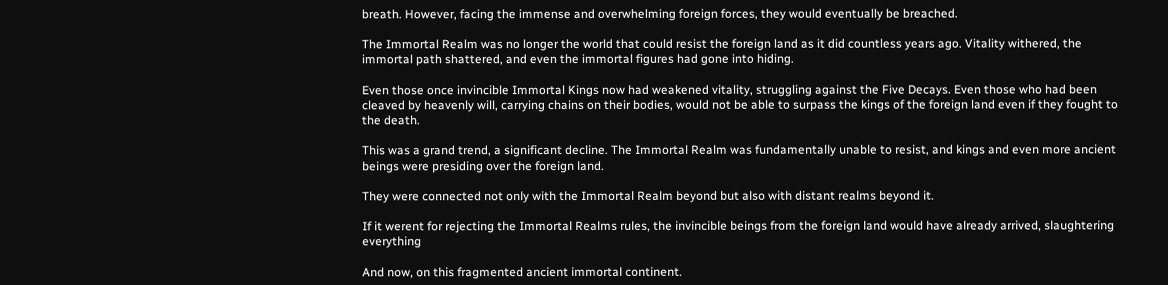breath. However, facing the immense and overwhelming foreign forces, they would eventually be breached.

The Immortal Realm was no longer the world that could resist the foreign land as it did countless years ago. Vitality withered, the immortal path shattered, and even the immortal figures had gone into hiding.

Even those once invincible Immortal Kings now had weakened vitality, struggling against the Five Decays. Even those who had been cleaved by heavenly will, carrying chains on their bodies, would not be able to surpass the kings of the foreign land even if they fought to the death.

This was a grand trend, a significant decline. The Immortal Realm was fundamentally unable to resist, and kings and even more ancient beings were presiding over the foreign land.

They were connected not only with the Immortal Realm beyond but also with distant realms beyond it.

If it werent for rejecting the Immortal Realms rules, the invincible beings from the foreign land would have already arrived, slaughtering everything

And now, on this fragmented ancient immortal continent.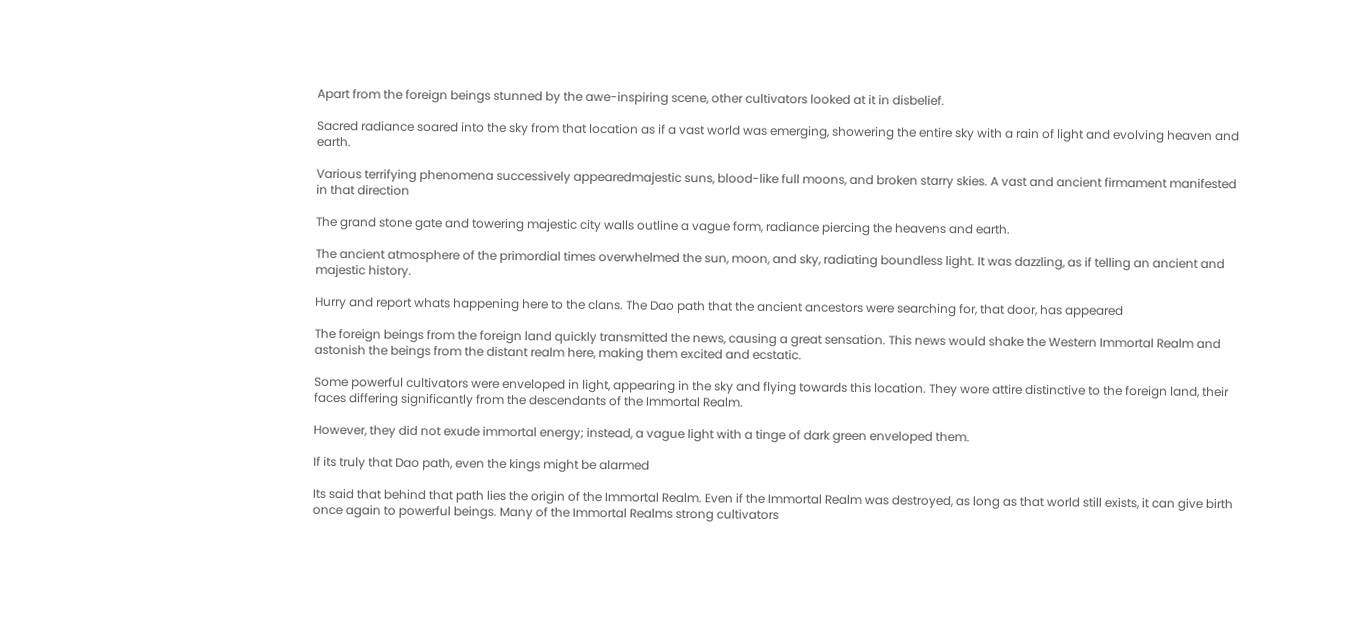Apart from the foreign beings stunned by the awe-inspiring scene, other cultivators looked at it in disbelief.

Sacred radiance soared into the sky from that location as if a vast world was emerging, showering the entire sky with a rain of light and evolving heaven and earth.

Various terrifying phenomena successively appearedmajestic suns, blood-like full moons, and broken starry skies. A vast and ancient firmament manifested in that direction

The grand stone gate and towering majestic city walls outline a vague form, radiance piercing the heavens and earth.

The ancient atmosphere of the primordial times overwhelmed the sun, moon, and sky, radiating boundless light. It was dazzling, as if telling an ancient and majestic history.

Hurry and report whats happening here to the clans. The Dao path that the ancient ancestors were searching for, that door, has appeared

The foreign beings from the foreign land quickly transmitted the news, causing a great sensation. This news would shake the Western Immortal Realm and astonish the beings from the distant realm here, making them excited and ecstatic.

Some powerful cultivators were enveloped in light, appearing in the sky and flying towards this location. They wore attire distinctive to the foreign land, their faces differing significantly from the descendants of the Immortal Realm.

However, they did not exude immortal energy; instead, a vague light with a tinge of dark green enveloped them.

If its truly that Dao path, even the kings might be alarmed

Its said that behind that path lies the origin of the Immortal Realm. Even if the Immortal Realm was destroyed, as long as that world still exists, it can give birth once again to powerful beings. Many of the Immortal Realms strong cultivators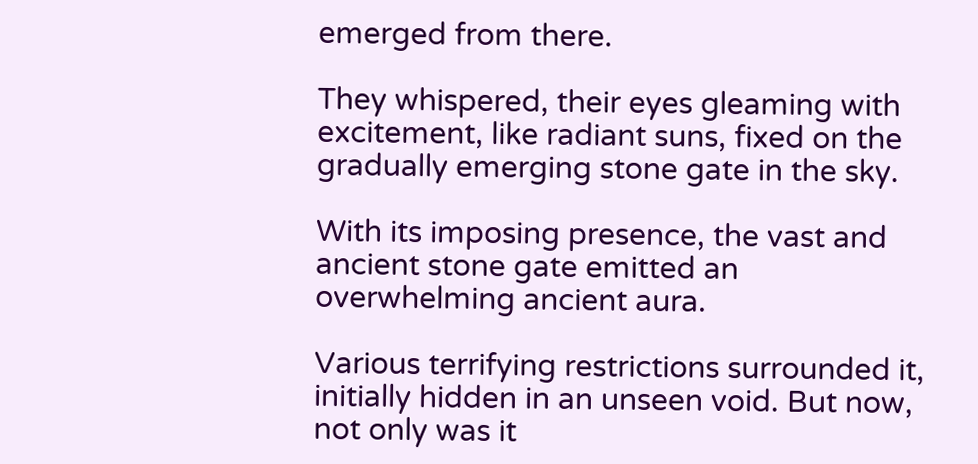emerged from there.

They whispered, their eyes gleaming with excitement, like radiant suns, fixed on the gradually emerging stone gate in the sky.

With its imposing presence, the vast and ancient stone gate emitted an overwhelming ancient aura.

Various terrifying restrictions surrounded it, initially hidden in an unseen void. But now, not only was it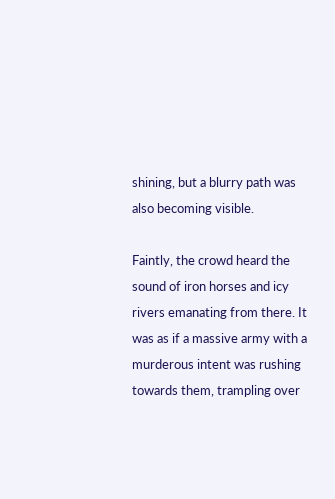shining, but a blurry path was also becoming visible.

Faintly, the crowd heard the sound of iron horses and icy rivers emanating from there. It was as if a massive army with a murderous intent was rushing towards them, trampling over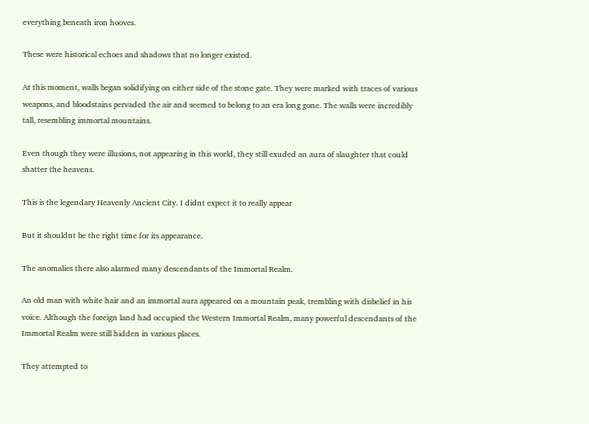everything beneath iron hooves.

These were historical echoes and shadows that no longer existed.

At this moment, walls began solidifying on either side of the stone gate. They were marked with traces of various weapons, and bloodstains pervaded the air and seemed to belong to an era long gone. The walls were incredibly tall, resembling immortal mountains.

Even though they were illusions, not appearing in this world, they still exuded an aura of slaughter that could shatter the heavens.

This is the legendary Heavenly Ancient City. I didnt expect it to really appear

But it shouldnt be the right time for its appearance.

The anomalies there also alarmed many descendants of the Immortal Realm.

An old man with white hair and an immortal aura appeared on a mountain peak, trembling with disbelief in his voice. Although the foreign land had occupied the Western Immortal Realm, many powerful descendants of the Immortal Realm were still hidden in various places.

They attempted to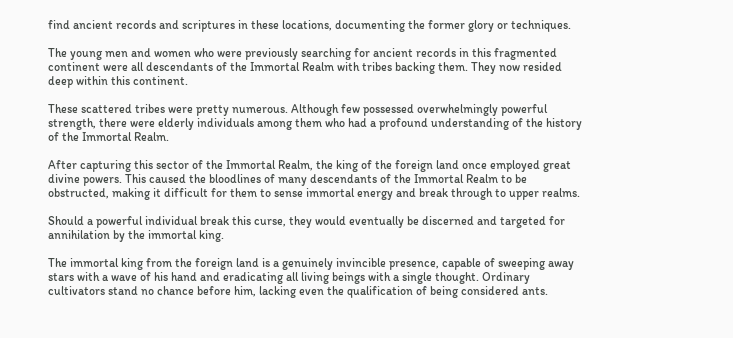find ancient records and scriptures in these locations, documenting the former glory or techniques.

The young men and women who were previously searching for ancient records in this fragmented continent were all descendants of the Immortal Realm with tribes backing them. They now resided deep within this continent.

These scattered tribes were pretty numerous. Although few possessed overwhelmingly powerful strength, there were elderly individuals among them who had a profound understanding of the history of the Immortal Realm.

After capturing this sector of the Immortal Realm, the king of the foreign land once employed great divine powers. This caused the bloodlines of many descendants of the Immortal Realm to be obstructed, making it difficult for them to sense immortal energy and break through to upper realms.

Should a powerful individual break this curse, they would eventually be discerned and targeted for annihilation by the immortal king.

The immortal king from the foreign land is a genuinely invincible presence, capable of sweeping away stars with a wave of his hand and eradicating all living beings with a single thought. Ordinary cultivators stand no chance before him, lacking even the qualification of being considered ants.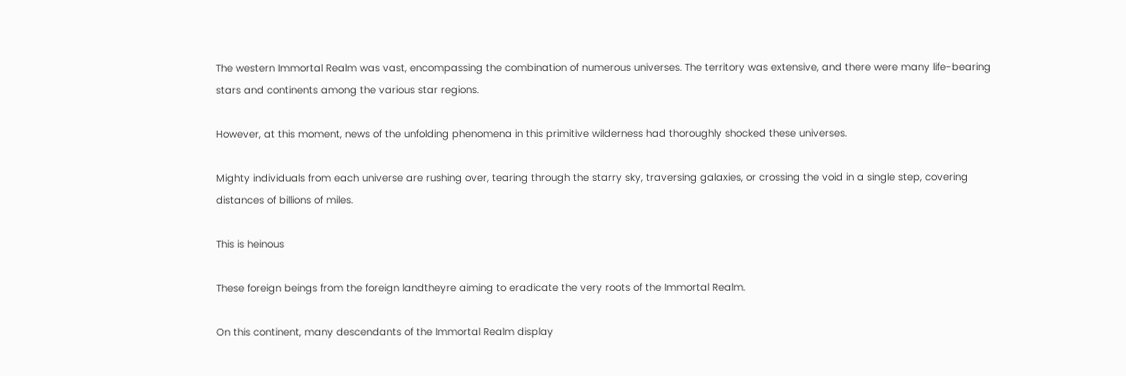The western Immortal Realm was vast, encompassing the combination of numerous universes. The territory was extensive, and there were many life-bearing stars and continents among the various star regions.

However, at this moment, news of the unfolding phenomena in this primitive wilderness had thoroughly shocked these universes.

Mighty individuals from each universe are rushing over, tearing through the starry sky, traversing galaxies, or crossing the void in a single step, covering distances of billions of miles.

This is heinous

These foreign beings from the foreign landtheyre aiming to eradicate the very roots of the Immortal Realm.

On this continent, many descendants of the Immortal Realm display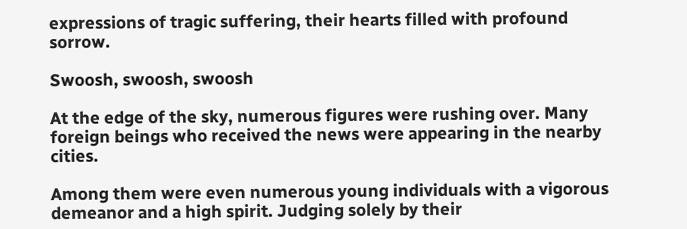expressions of tragic suffering, their hearts filled with profound sorrow.

Swoosh, swoosh, swoosh

At the edge of the sky, numerous figures were rushing over. Many foreign beings who received the news were appearing in the nearby cities.

Among them were even numerous young individuals with a vigorous demeanor and a high spirit. Judging solely by their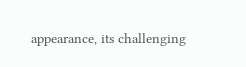appearance, its challenging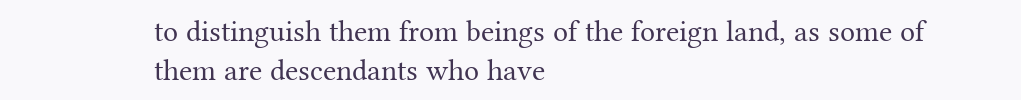to distinguish them from beings of the foreign land, as some of them are descendants who have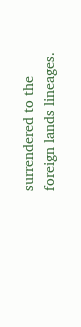surrendered to the foreign lands lineages.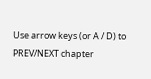Use arrow keys (or A / D) to PREV/NEXT chapter